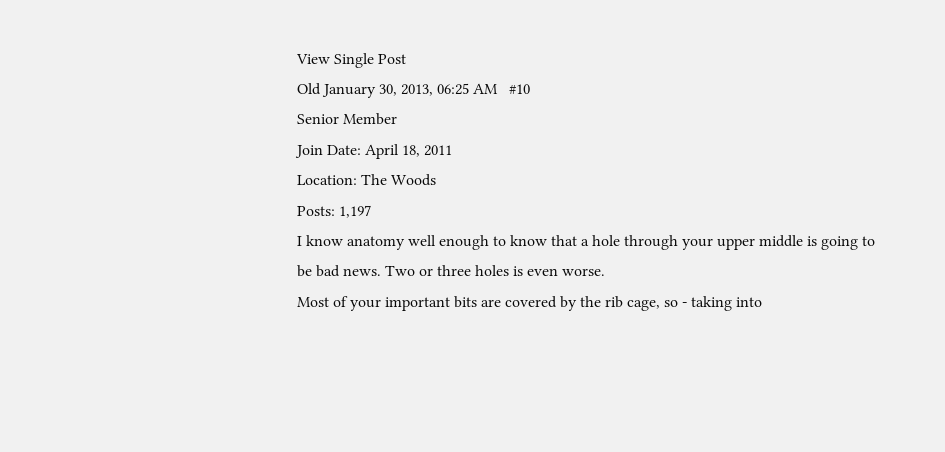View Single Post
Old January 30, 2013, 06:25 AM   #10
Senior Member
Join Date: April 18, 2011
Location: The Woods
Posts: 1,197
I know anatomy well enough to know that a hole through your upper middle is going to be bad news. Two or three holes is even worse.
Most of your important bits are covered by the rib cage, so - taking into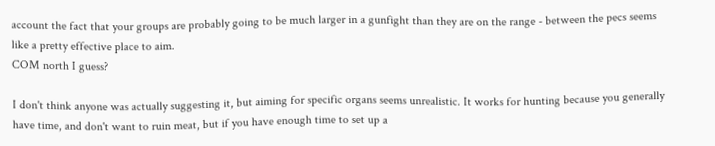account the fact that your groups are probably going to be much larger in a gunfight than they are on the range - between the pecs seems like a pretty effective place to aim.
COM north I guess?

I don't think anyone was actually suggesting it, but aiming for specific organs seems unrealistic. It works for hunting because you generally have time, and don't want to ruin meat, but if you have enough time to set up a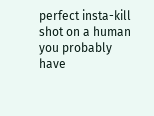perfect insta-kill shot on a human you probably have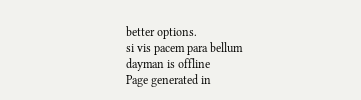better options.
si vis pacem para bellum
dayman is offline
Page generated in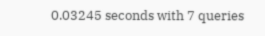0.03245 seconds with 7 queries